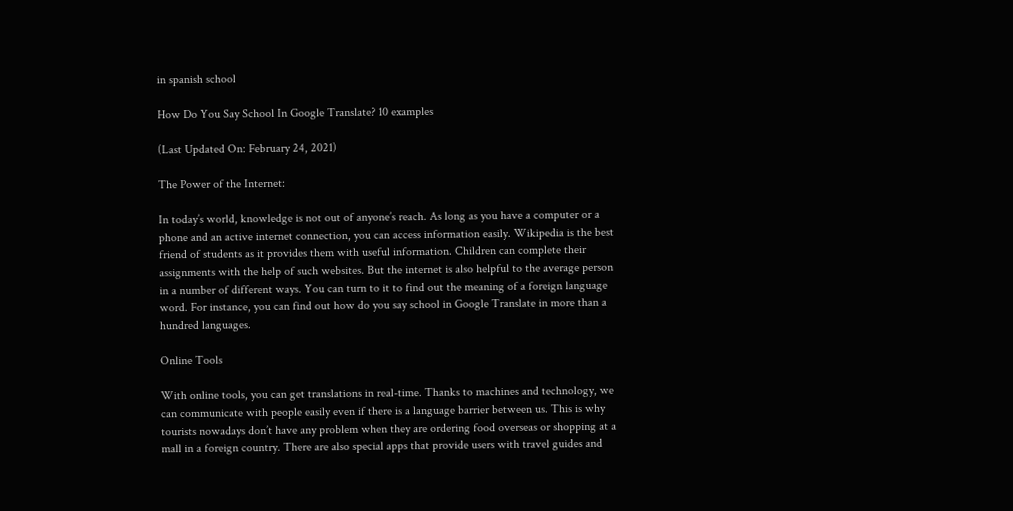in spanish school

How Do You Say School In Google Translate? 10 examples

(Last Updated On: February 24, 2021)

The Power of the Internet:

In today’s world, knowledge is not out of anyone’s reach. As long as you have a computer or a phone and an active internet connection, you can access information easily. Wikipedia is the best friend of students as it provides them with useful information. Children can complete their assignments with the help of such websites. But the internet is also helpful to the average person in a number of different ways. You can turn to it to find out the meaning of a foreign language word. For instance, you can find out how do you say school in Google Translate in more than a hundred languages.

Online Tools

With online tools, you can get translations in real-time. Thanks to machines and technology, we can communicate with people easily even if there is a language barrier between us. This is why tourists nowadays don’t have any problem when they are ordering food overseas or shopping at a mall in a foreign country. There are also special apps that provide users with travel guides and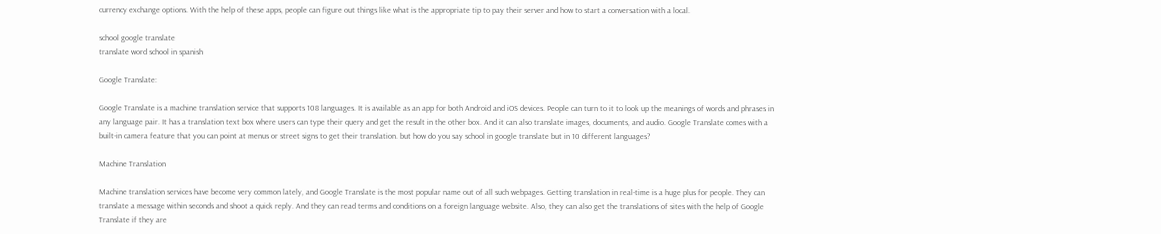currency exchange options. With the help of these apps, people can figure out things like what is the appropriate tip to pay their server and how to start a conversation with a local.

school google translate
translate word school in spanish

Google Translate:

Google Translate is a machine translation service that supports 108 languages. It is available as an app for both Android and iOS devices. People can turn to it to look up the meanings of words and phrases in any language pair. It has a translation text box where users can type their query and get the result in the other box. And it can also translate images, documents, and audio. Google Translate comes with a built-in camera feature that you can point at menus or street signs to get their translation. but how do you say school in google translate but in 10 different languages?

Machine Translation

Machine translation services have become very common lately, and Google Translate is the most popular name out of all such webpages. Getting translation in real-time is a huge plus for people. They can translate a message within seconds and shoot a quick reply. And they can read terms and conditions on a foreign language website. Also, they can also get the translations of sites with the help of Google Translate if they are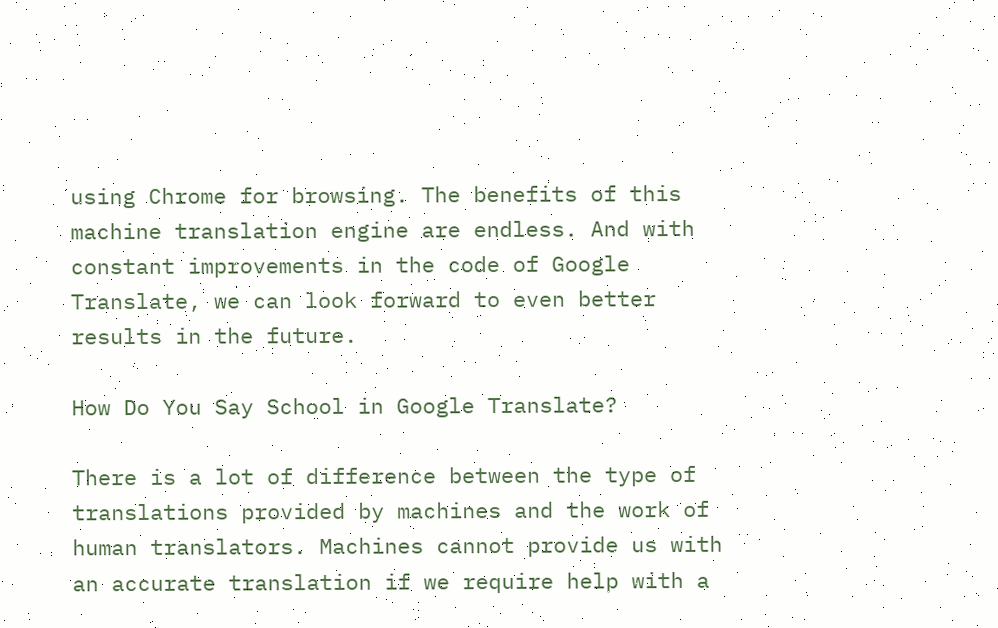using Chrome for browsing. The benefits of this machine translation engine are endless. And with constant improvements in the code of Google Translate, we can look forward to even better results in the future.

How Do You Say School in Google Translate?

There is a lot of difference between the type of translations provided by machines and the work of human translators. Machines cannot provide us with an accurate translation if we require help with a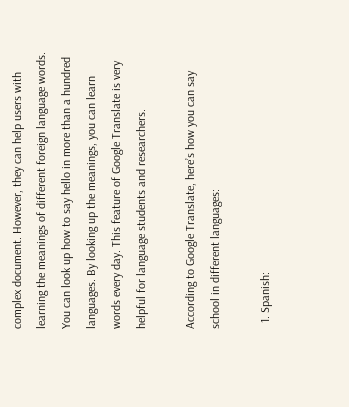complex document. However, they can help users with learning the meanings of different foreign language words. You can look up how to say hello in more than a hundred languages. By looking up the meanings, you can learn words every day. This feature of Google Translate is very helpful for language students and researchers.

According to Google Translate, here’s how you can say school in different languages:

  1. Spanish: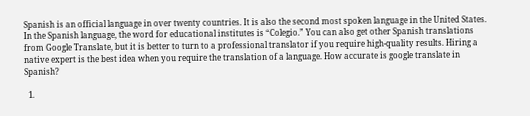Spanish is an official language in over twenty countries. It is also the second most spoken language in the United States. In the Spanish language, the word for educational institutes is “Colegio.” You can also get other Spanish translations from Google Translate, but it is better to turn to a professional translator if you require high-quality results. Hiring a native expert is the best idea when you require the translation of a language. How accurate is google translate in Spanish?

  1.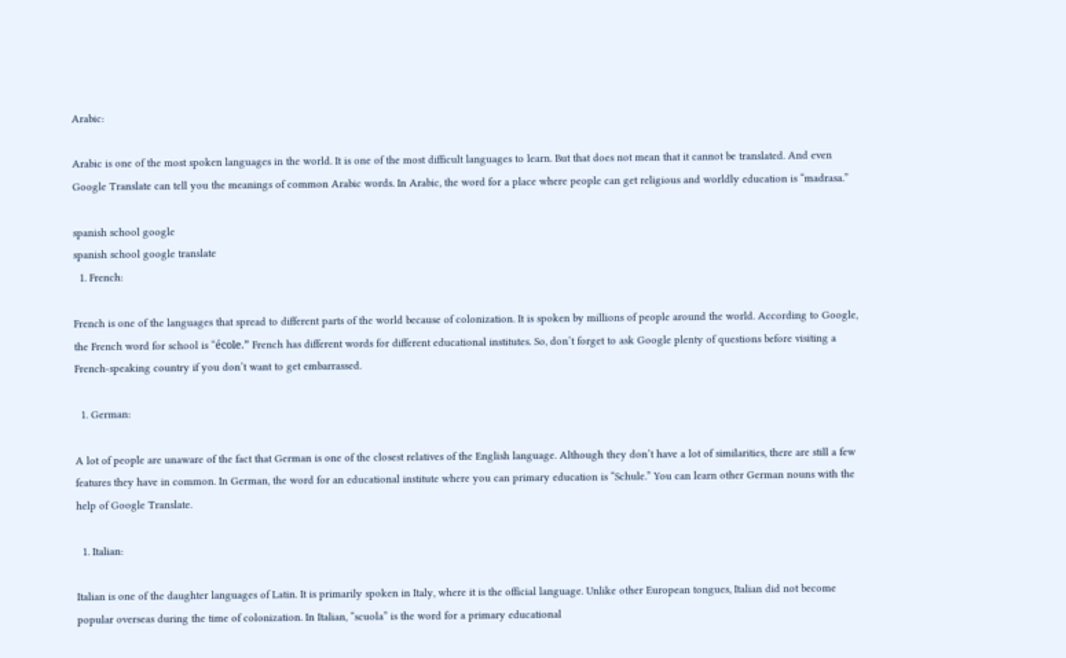Arabic:

Arabic is one of the most spoken languages in the world. It is one of the most difficult languages to learn. But that does not mean that it cannot be translated. And even Google Translate can tell you the meanings of common Arabic words. In Arabic, the word for a place where people can get religious and worldly education is “madrasa.”

spanish school google
spanish school google translate
  1. French:

French is one of the languages that spread to different parts of the world because of colonization. It is spoken by millions of people around the world. According to Google, the French word for school is “école.” French has different words for different educational institutes. So, don’t forget to ask Google plenty of questions before visiting a French-speaking country if you don’t want to get embarrassed.

  1. German:

A lot of people are unaware of the fact that German is one of the closest relatives of the English language. Although they don’t have a lot of similarities, there are still a few features they have in common. In German, the word for an educational institute where you can primary education is “Schule.” You can learn other German nouns with the help of Google Translate.

  1. Italian:

Italian is one of the daughter languages of Latin. It is primarily spoken in Italy, where it is the official language. Unlike other European tongues, Italian did not become popular overseas during the time of colonization. In Italian, “scuola” is the word for a primary educational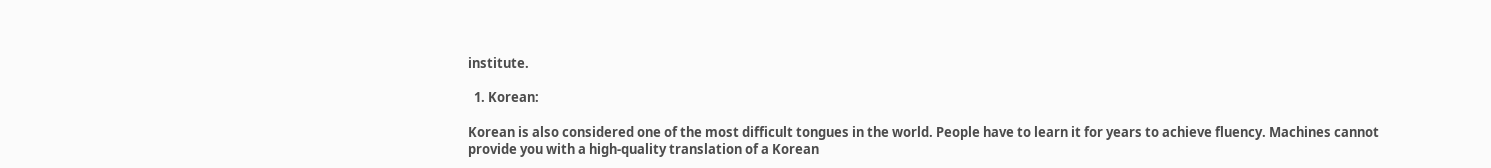institute.

  1. Korean:

Korean is also considered one of the most difficult tongues in the world. People have to learn it for years to achieve fluency. Machines cannot provide you with a high-quality translation of a Korean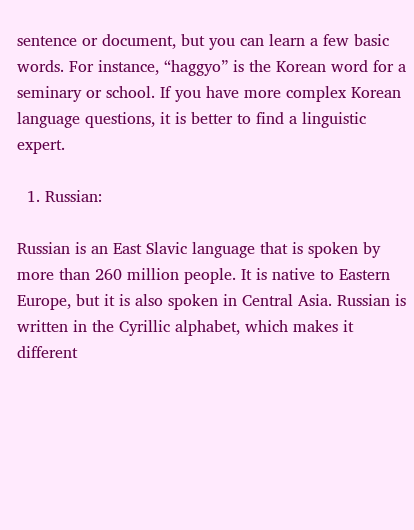sentence or document, but you can learn a few basic words. For instance, “haggyo” is the Korean word for a seminary or school. If you have more complex Korean language questions, it is better to find a linguistic expert.

  1. Russian:

Russian is an East Slavic language that is spoken by more than 260 million people. It is native to Eastern Europe, but it is also spoken in Central Asia. Russian is written in the Cyrillic alphabet, which makes it different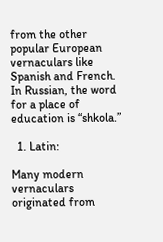from the other popular European vernaculars like Spanish and French. In Russian, the word for a place of education is “shkola.”

  1. Latin:

Many modern vernaculars originated from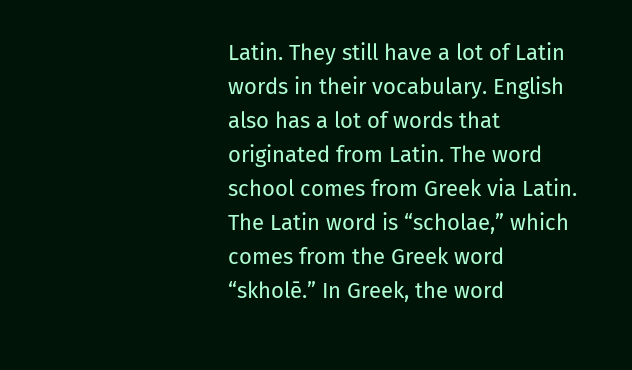Latin. They still have a lot of Latin words in their vocabulary. English also has a lot of words that originated from Latin. The word school comes from Greek via Latin. The Latin word is “scholae,” which comes from the Greek word “skholē.” In Greek, the word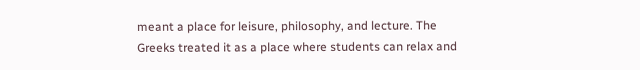meant a place for leisure, philosophy, and lecture. The Greeks treated it as a place where students can relax and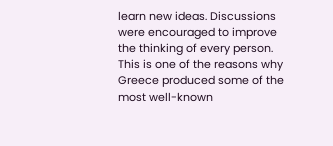learn new ideas. Discussions were encouraged to improve the thinking of every person. This is one of the reasons why Greece produced some of the most well-known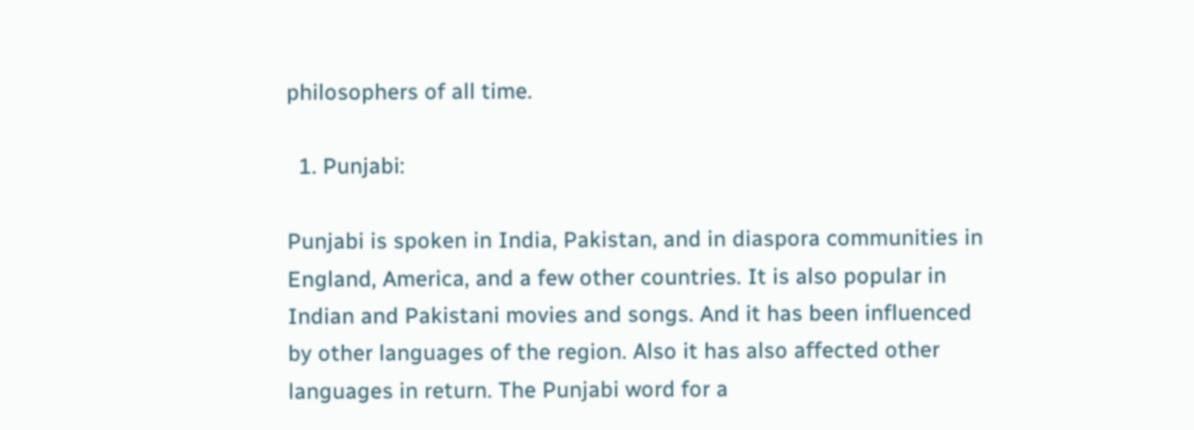philosophers of all time.

  1. Punjabi:

Punjabi is spoken in India, Pakistan, and in diaspora communities in England, America, and a few other countries. It is also popular in Indian and Pakistani movies and songs. And it has been influenced by other languages of the region. Also it has also affected other languages in return. The Punjabi word for a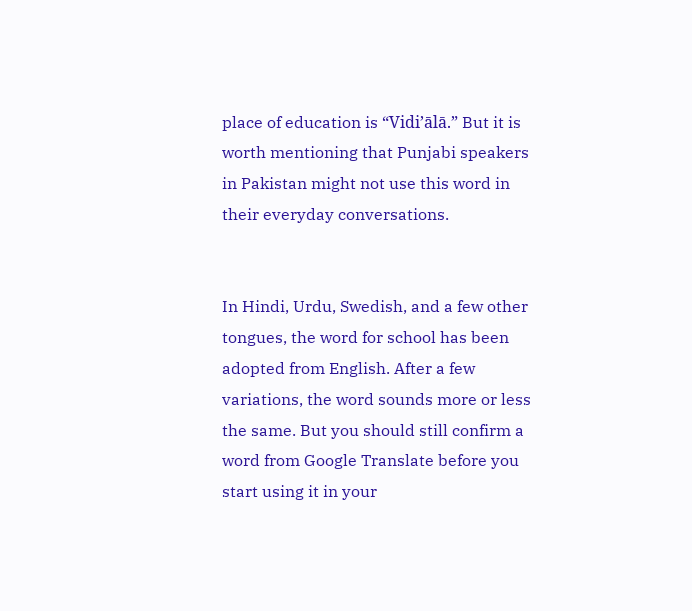place of education is “Vidi’ālā.” But it is worth mentioning that Punjabi speakers in Pakistan might not use this word in their everyday conversations.


In Hindi, Urdu, Swedish, and a few other tongues, the word for school has been adopted from English. After a few variations, the word sounds more or less the same. But you should still confirm a word from Google Translate before you start using it in your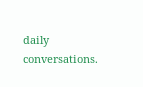daily conversations.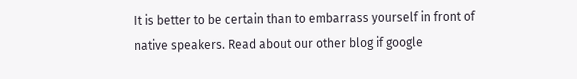It is better to be certain than to embarrass yourself in front of native speakers. Read about our other blog if google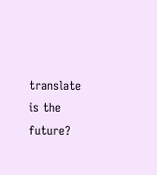translate is the future?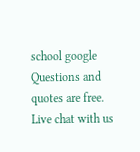school google
Questions and quotes are free. Live chat with us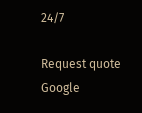24/7

Request quote
Google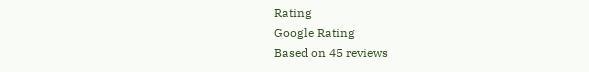Rating
Google Rating
Based on 45 reviews